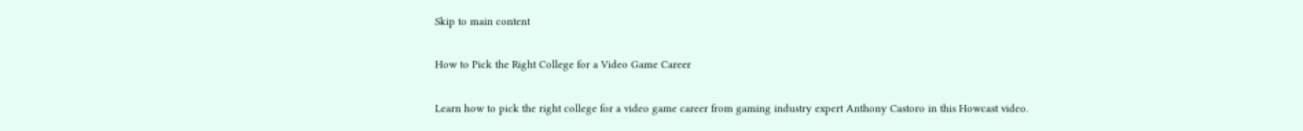Skip to main content

How to Pick the Right College for a Video Game Career

Learn how to pick the right college for a video game career from gaming industry expert Anthony Castoro in this Howcast video.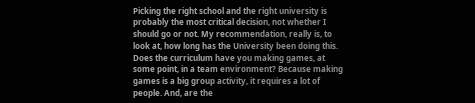Picking the right school and the right university is probably the most critical decision, not whether I should go or not. My recommendation, really is, to look at, how long has the University been doing this. Does the curriculum have you making games, at some point, in a team environment? Because making games is a big group activity, it requires a lot of people. And, are the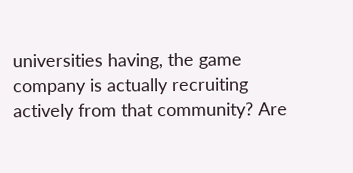universities having, the game company is actually recruiting actively from that community? Are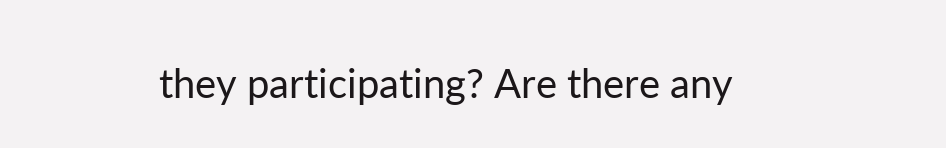they participating? Are there any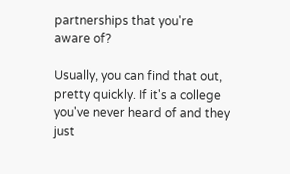partnerships that you're aware of?

Usually, you can find that out, pretty quickly. If it's a college you've never heard of and they just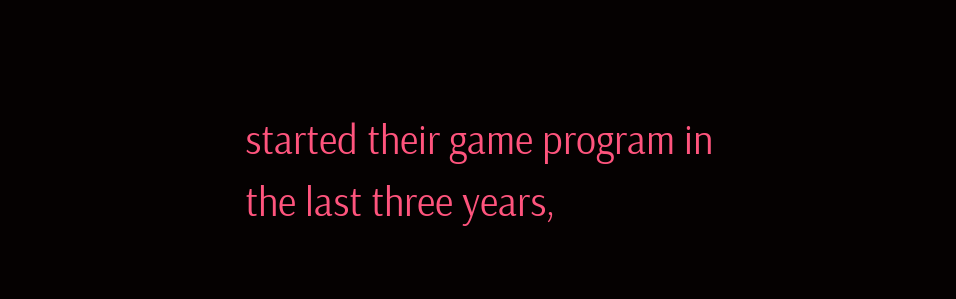started their game program in the last three years,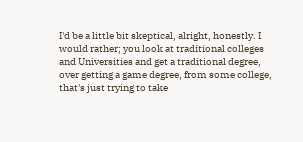I'd be a little bit skeptical, alright, honestly. I would rather; you look at traditional colleges and Universities and get a traditional degree, over getting a game degree, from some college, that's just trying to take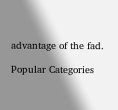advantage of the fad.

Popular Categories